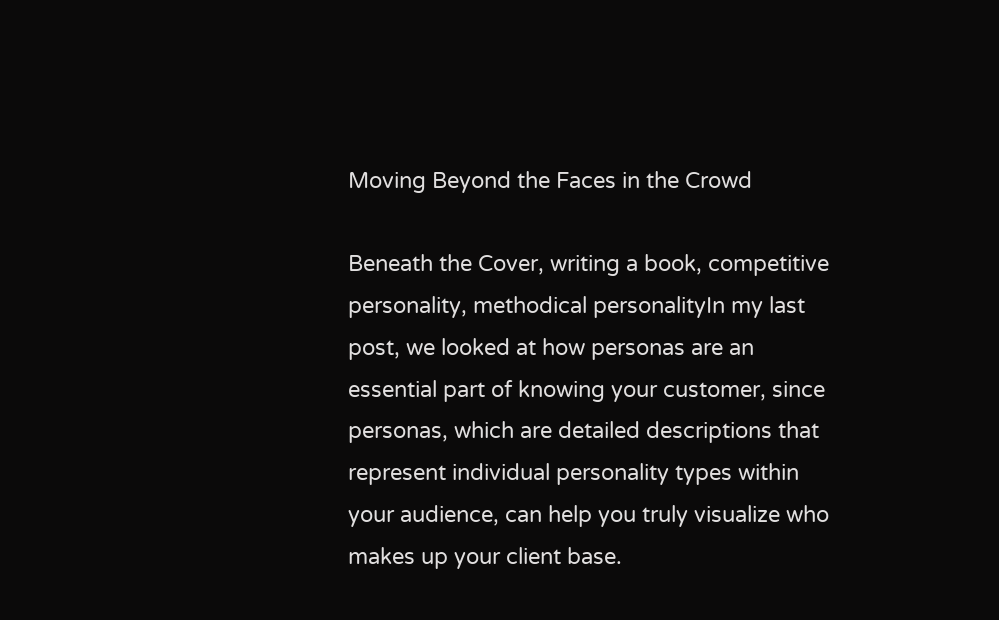Moving Beyond the Faces in the Crowd

Beneath the Cover, writing a book, competitive personality, methodical personalityIn my last post, we looked at how personas are an essential part of knowing your customer, since personas, which are detailed descriptions that represent individual personality types within your audience, can help you truly visualize who makes up your client base.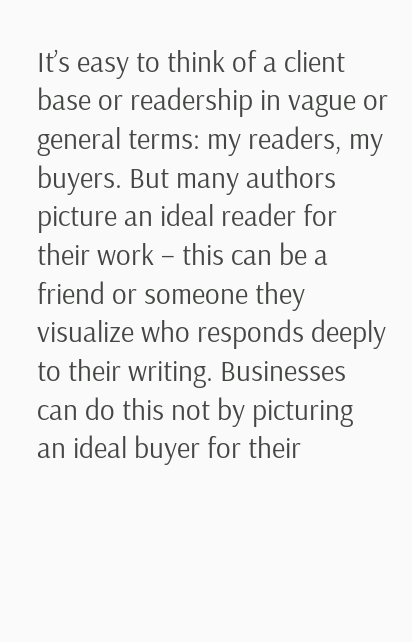It’s easy to think of a client base or readership in vague or general terms: my readers, my buyers. But many authors picture an ideal reader for their work – this can be a friend or someone they visualize who responds deeply to their writing. Businesses can do this not by picturing an ideal buyer for their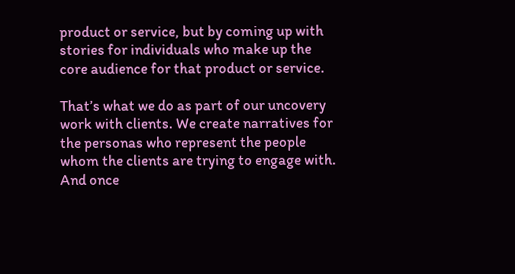product or service, but by coming up with stories for individuals who make up the core audience for that product or service.

That’s what we do as part of our uncovery work with clients. We create narratives for the personas who represent the people whom the clients are trying to engage with. And once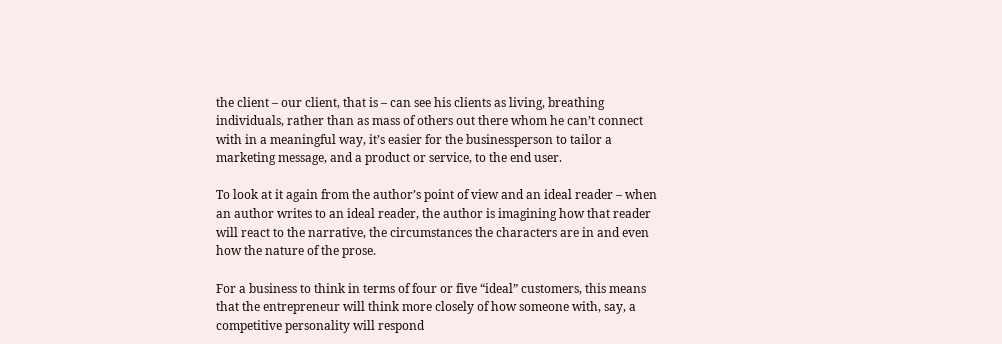the client – our client, that is – can see his clients as living, breathing individuals, rather than as mass of others out there whom he can’t connect with in a meaningful way, it’s easier for the businessperson to tailor a marketing message, and a product or service, to the end user.

To look at it again from the author’s point of view and an ideal reader – when an author writes to an ideal reader, the author is imagining how that reader will react to the narrative, the circumstances the characters are in and even how the nature of the prose.

For a business to think in terms of four or five “ideal” customers, this means that the entrepreneur will think more closely of how someone with, say, a competitive personality will respond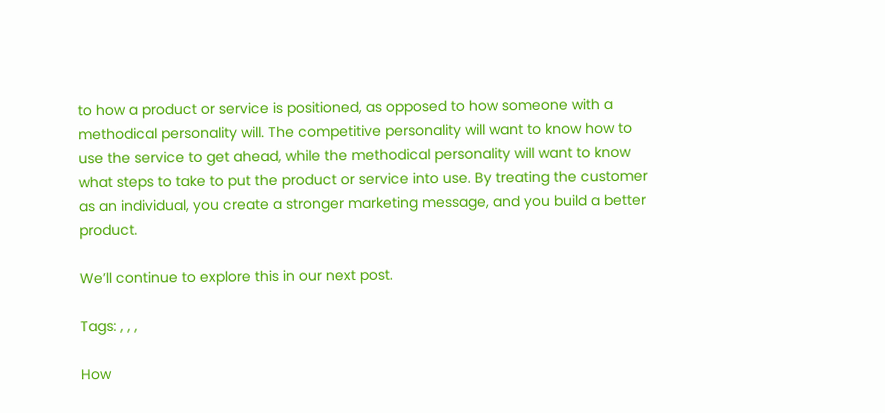to how a product or service is positioned, as opposed to how someone with a methodical personality will. The competitive personality will want to know how to use the service to get ahead, while the methodical personality will want to know what steps to take to put the product or service into use. By treating the customer as an individual, you create a stronger marketing message, and you build a better product.

We’ll continue to explore this in our next post.

Tags: , , ,

How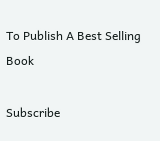To Publish A Best Selling Book

Subscribe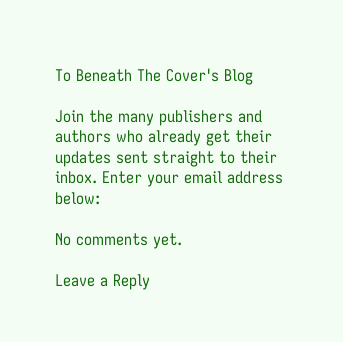To Beneath The Cover's Blog

Join the many publishers and authors who already get their updates sent straight to their inbox. Enter your email address below:

No comments yet.

Leave a Reply